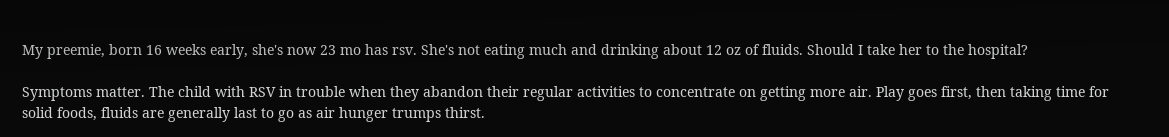My preemie, born 16 weeks early, she's now 23 mo has rsv. She's not eating much and drinking about 12 oz of fluids. Should I take her to the hospital?

Symptoms matter. The child with RSV in trouble when they abandon their regular activities to concentrate on getting more air. Play goes first, then taking time for solid foods, fluids are generally last to go as air hunger trumps thirst.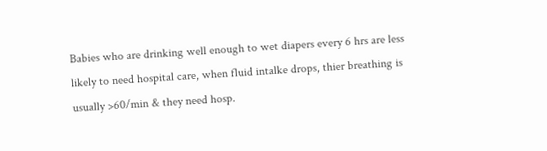Babies who are drinking well enough to wet diapers every 6 hrs are less likely to need hospital care, when fluid intalke drops, thier breathing is usually >60/min & they need hosp.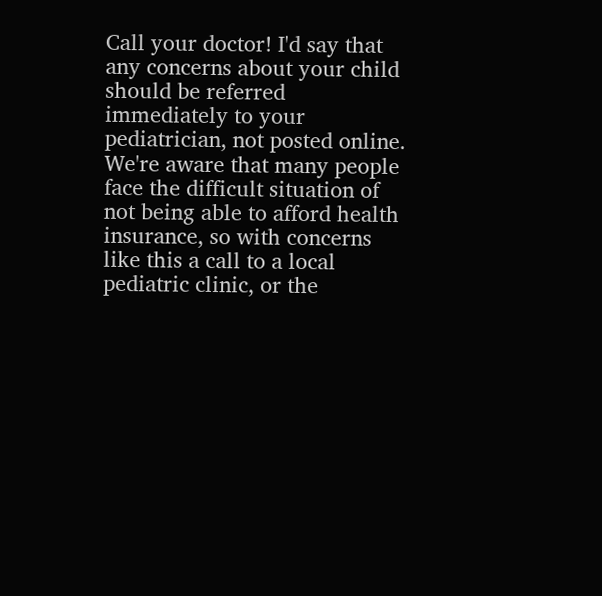Call your doctor! I'd say that any concerns about your child should be referred immediately to your pediatrician, not posted online. We're aware that many people face the difficult situation of not being able to afford health insurance, so with concerns like this a call to a local pediatric clinic, or the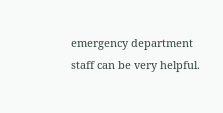emergency department staff can be very helpful.